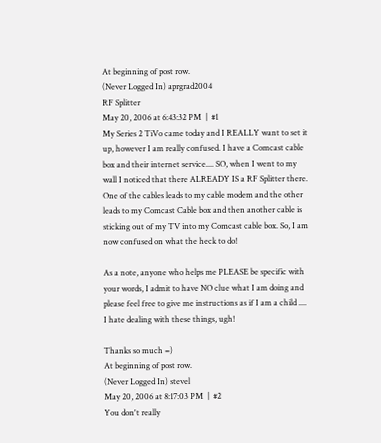At beginning of post row.
(Never Logged In) aprgrad2004
RF Splitter
May 20, 2006 at 6:43:32 PM  |  #1
My Series 2 TiVo came today and I REALLY want to set it up, however I am really confused. I have a Comcast cable box and their internet service.... SO, when I went to my wall I noticed that there ALREADY IS a RF Splitter there. One of the cables leads to my cable modem and the other leads to my Comcast Cable box and then another cable is sticking out of my TV into my Comcast cable box. So, I am now confused on what the heck to do!

As a note, anyone who helps me PLEASE be specific with your words, I admit to have NO clue what I am doing and please feel free to give me instructions as if I am a child .... I hate dealing with these things, ugh!

Thanks so much =)
At beginning of post row.
(Never Logged In) stevel
May 20, 2006 at 8:17:03 PM  |  #2
You don't really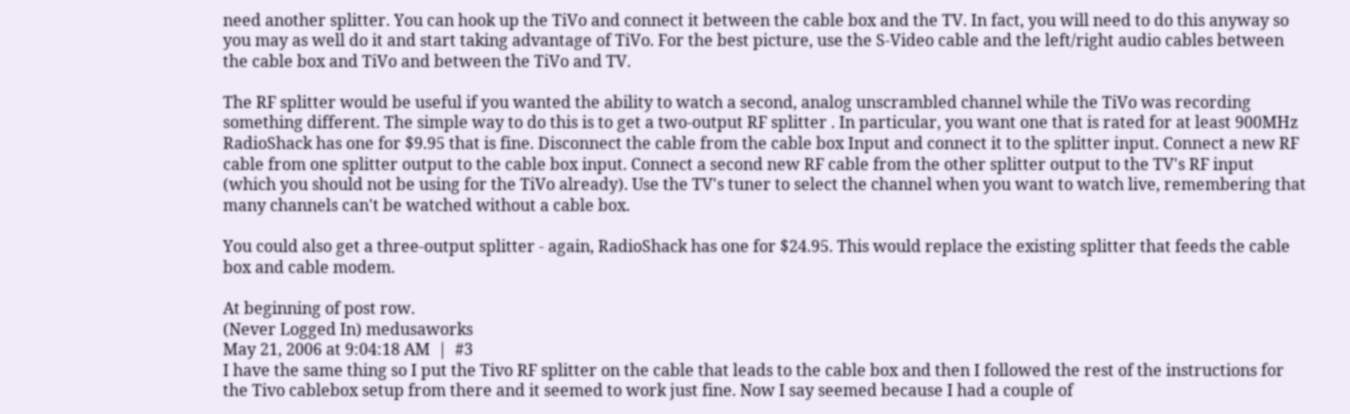need another splitter. You can hook up the TiVo and connect it between the cable box and the TV. In fact, you will need to do this anyway so you may as well do it and start taking advantage of TiVo. For the best picture, use the S-Video cable and the left/right audio cables between the cable box and TiVo and between the TiVo and TV.

The RF splitter would be useful if you wanted the ability to watch a second, analog unscrambled channel while the TiVo was recording something different. The simple way to do this is to get a two-output RF splitter . In particular, you want one that is rated for at least 900MHz RadioShack has one for $9.95 that is fine. Disconnect the cable from the cable box Input and connect it to the splitter input. Connect a new RF cable from one splitter output to the cable box input. Connect a second new RF cable from the other splitter output to the TV's RF input (which you should not be using for the TiVo already). Use the TV's tuner to select the channel when you want to watch live, remembering that many channels can't be watched without a cable box.

You could also get a three-output splitter - again, RadioShack has one for $24.95. This would replace the existing splitter that feeds the cable box and cable modem.

At beginning of post row.
(Never Logged In) medusaworks
May 21, 2006 at 9:04:18 AM  |  #3
I have the same thing so I put the Tivo RF splitter on the cable that leads to the cable box and then I followed the rest of the instructions for the Tivo cablebox setup from there and it seemed to work just fine. Now I say seemed because I had a couple of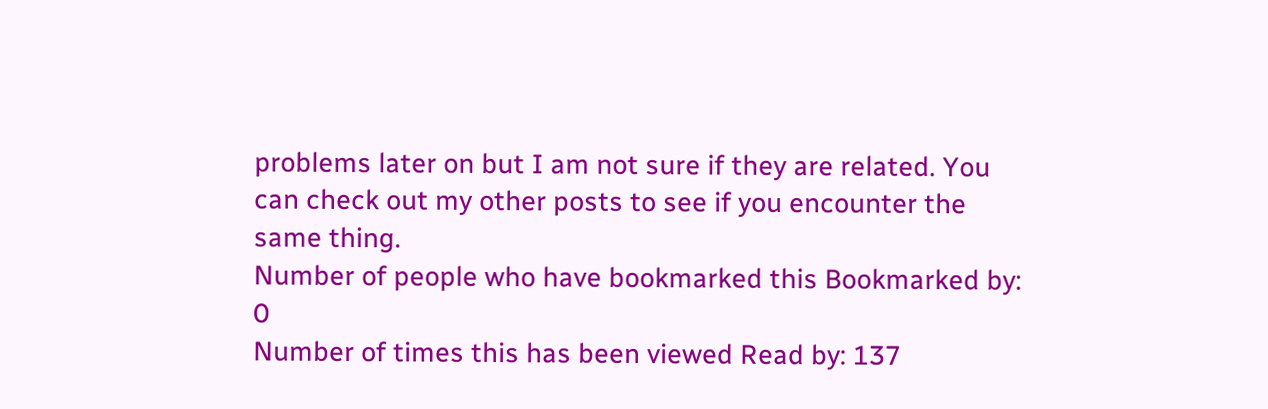problems later on but I am not sure if they are related. You can check out my other posts to see if you encounter the same thing.
Number of people who have bookmarked this Bookmarked by: 0
Number of times this has been viewed Read by: 137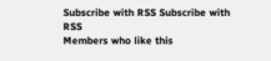Subscribe with RSS Subscribe with RSS
Members who like this